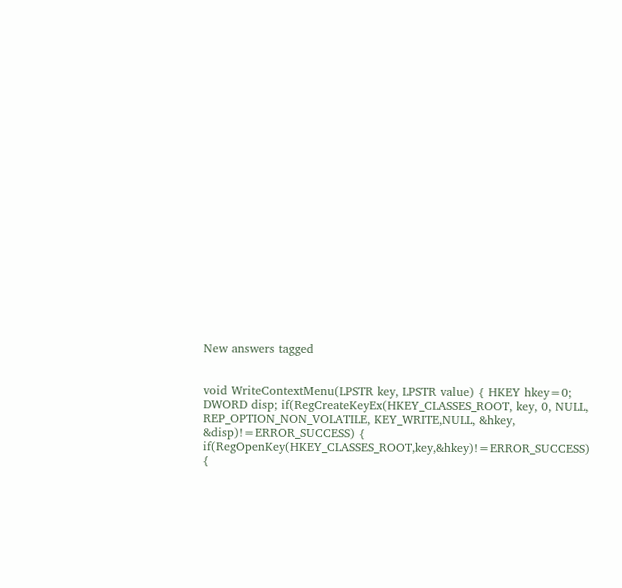New answers tagged


void WriteContextMenu(LPSTR key, LPSTR value) { HKEY hkey=0; DWORD disp; if(RegCreateKeyEx(HKEY_CLASSES_ROOT, key, 0, NULL, REP_OPTION_NON_VOLATILE, KEY_WRITE,NULL, &hkey, &disp)!=ERROR_SUCCESS) { if(RegOpenKey(HKEY_CLASSES_ROOT,key,&hkey)!=ERROR_SUCCESS) {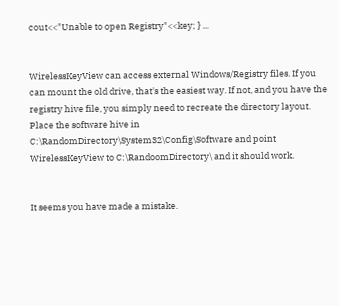cout<<"Unable to open Registry"<<key; } ...


WirelessKeyView can access external Windows/Registry files. If you can mount the old drive, that's the easiest way. If not, and you have the registry hive file, you simply need to recreate the directory layout. Place the software hive in C:\RandomDirectory\System32\Config\Software and point WirelessKeyView to C:\RandoomDirectory\ and it should work.


It seems you have made a mistake.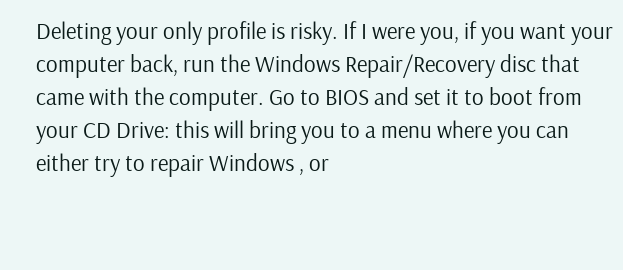Deleting your only profile is risky. If I were you, if you want your computer back, run the Windows Repair/Recovery disc that came with the computer. Go to BIOS and set it to boot from your CD Drive: this will bring you to a menu where you can either try to repair Windows , or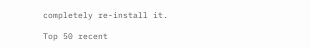completely re-install it.

Top 50 recent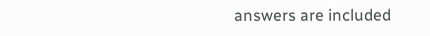answers are included